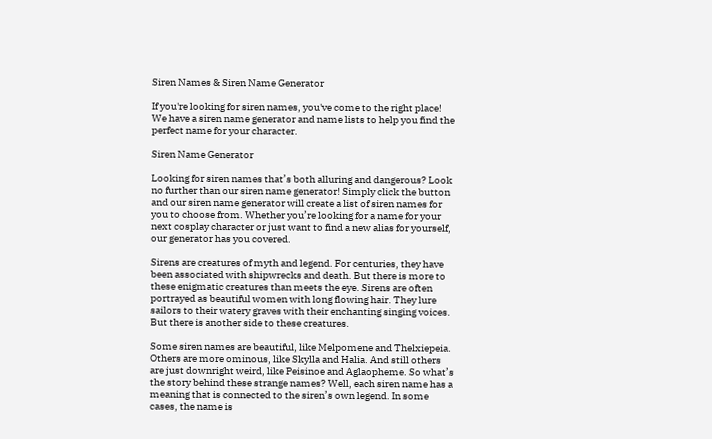Siren Names & Siren Name Generator

If you're looking for siren names, you've come to the right place! We have a siren name generator and name lists to help you find the perfect name for your character.

Siren Name Generator

Looking for siren names that’s both alluring and dangerous? Look no further than our siren name generator! Simply click the button and our siren name generator will create a list of siren names for you to choose from. Whether you’re looking for a name for your next cosplay character or just want to find a new alias for yourself, our generator has you covered.

Sirens are creatures of myth and legend. For centuries, they have been associated with shipwrecks and death. But there is more to these enigmatic creatures than meets the eye. Sirens are often portrayed as beautiful women with long flowing hair. They lure sailors to their watery graves with their enchanting singing voices. But there is another side to these creatures.

Some siren names are beautiful, like Melpomene and Thelxiepeia. Others are more ominous, like Skylla and Halia. And still others are just downright weird, like Peisinoe and Aglaopheme. So what’s the story behind these strange names? Well, each siren name has a meaning that is connected to the siren’s own legend. In some cases, the name is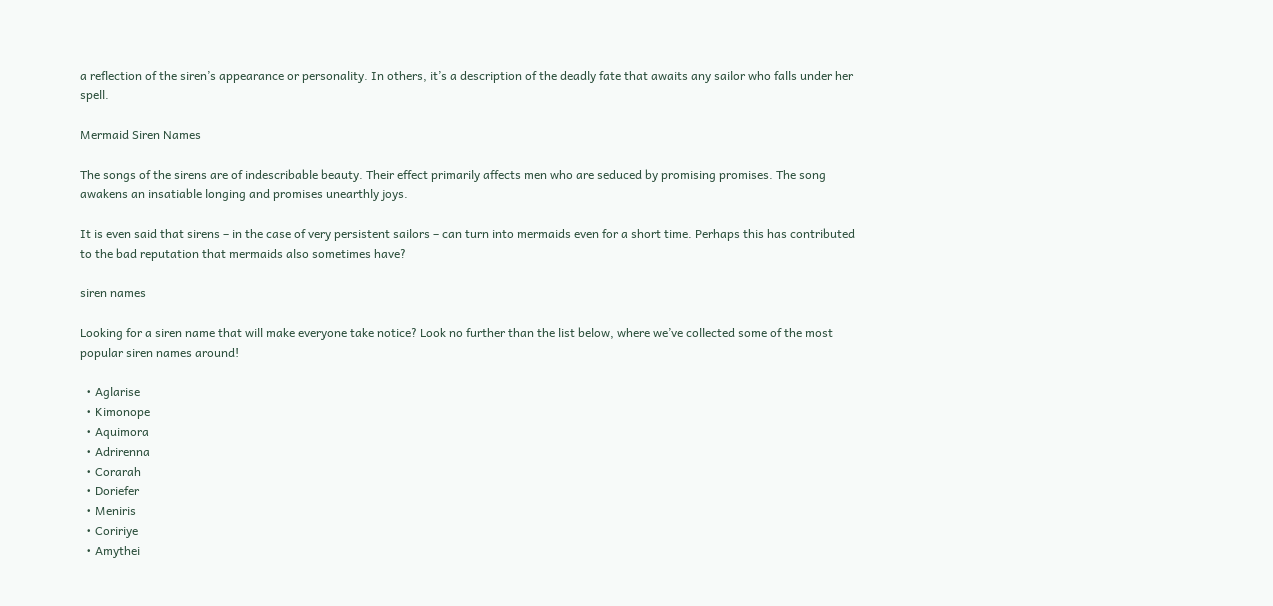a reflection of the siren’s appearance or personality. In others, it’s a description of the deadly fate that awaits any sailor who falls under her spell.

Mermaid Siren Names

The songs of the sirens are of indescribable beauty. Their effect primarily affects men who are seduced by promising promises. The song awakens an insatiable longing and promises unearthly joys.

It is even said that sirens – in the case of very persistent sailors – can turn into mermaids even for a short time. Perhaps this has contributed to the bad reputation that mermaids also sometimes have?

siren names

Looking for a siren name that will make everyone take notice? Look no further than the list below, where we’ve collected some of the most popular siren names around!

  • Aglarise
  • Kimonope
  • Aquimora
  • Adrirenna
  • Corarah
  • Doriefer
  • Meniris
  • Coririye
  • Amythei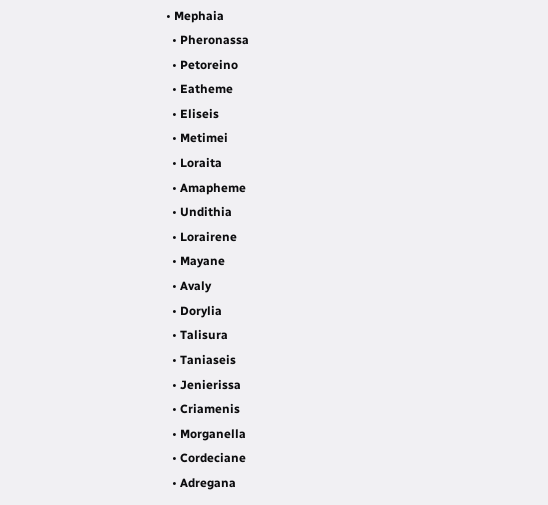• Mephaia
  • Pheronassa
  • Petoreino
  • Eatheme
  • Eliseis
  • Metimei
  • Loraita
  • Amapheme
  • Undithia
  • Lorairene
  • Mayane
  • Avaly
  • Dorylia
  • Talisura
  • Taniaseis
  • Jenierissa
  • Criamenis
  • Morganella
  • Cordeciane
  • Adregana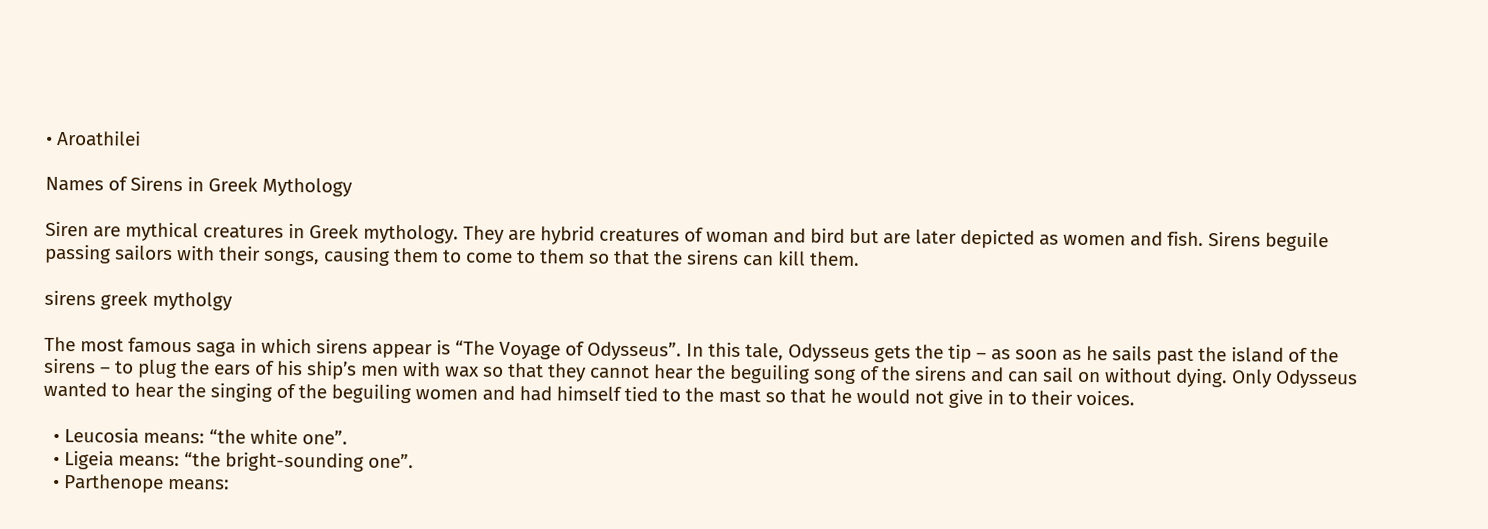• Aroathilei

Names of Sirens in Greek Mythology

Siren are mythical creatures in Greek mythology. They are hybrid creatures of woman and bird but are later depicted as women and fish. Sirens beguile passing sailors with their songs, causing them to come to them so that the sirens can kill them.

sirens greek mytholgy

The most famous saga in which sirens appear is “The Voyage of Odysseus”. In this tale, Odysseus gets the tip – as soon as he sails past the island of the sirens – to plug the ears of his ship’s men with wax so that they cannot hear the beguiling song of the sirens and can sail on without dying. Only Odysseus wanted to hear the singing of the beguiling women and had himself tied to the mast so that he would not give in to their voices.

  • Leucosia means: “the white one”.
  • Ligeia means: “the bright-sounding one”.
  • Parthenope means: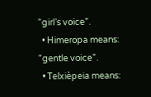“girl’s voice”.
  • Himeropa means: “gentle voice”.
  • Telxièpeia means: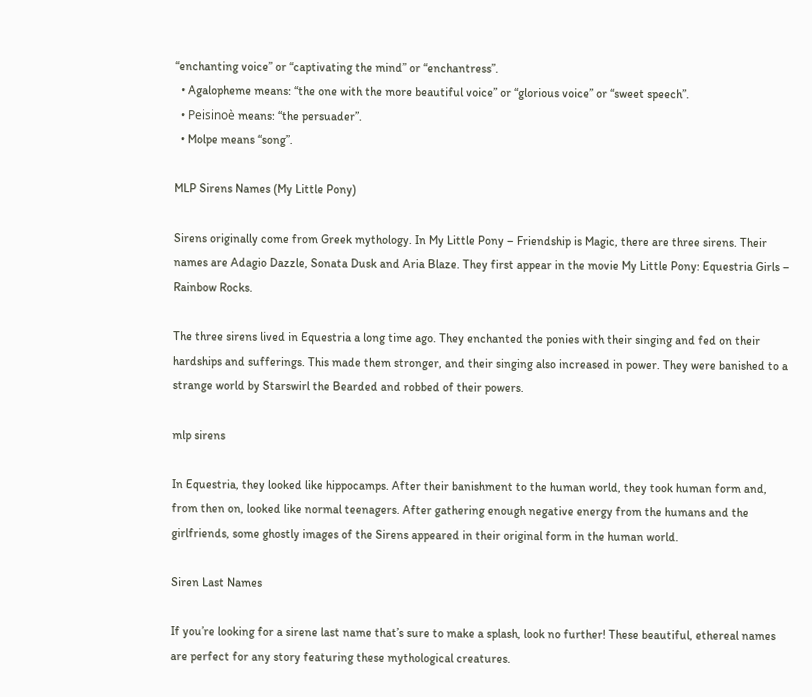“enchanting voice” or “captivating the mind” or “enchantress”.
  • Agalopheme means: “the one with the more beautiful voice” or “glorious voice” or “sweet speech”.
  • Peisinoè means: “the persuader”.
  • Molpe means “song”.

MLP Sirens Names (My Little Pony)

Sirens originally come from Greek mythology. In My Little Pony – Friendship is Magic, there are three sirens. Their names are Adagio Dazzle, Sonata Dusk and Aria Blaze. They first appear in the movie My Little Pony: Equestria Girls – Rainbow Rocks.

The three sirens lived in Equestria a long time ago. They enchanted the ponies with their singing and fed on their hardships and sufferings. This made them stronger, and their singing also increased in power. They were banished to a strange world by Starswirl the Bearded and robbed of their powers.

mlp sirens

In Equestria, they looked like hippocamps. After their banishment to the human world, they took human form and, from then on, looked like normal teenagers. After gathering enough negative energy from the humans and the girlfriends, some ghostly images of the Sirens appeared in their original form in the human world.

Siren Last Names

If you’re looking for a sirene last name that’s sure to make a splash, look no further! These beautiful, ethereal names are perfect for any story featuring these mythological creatures.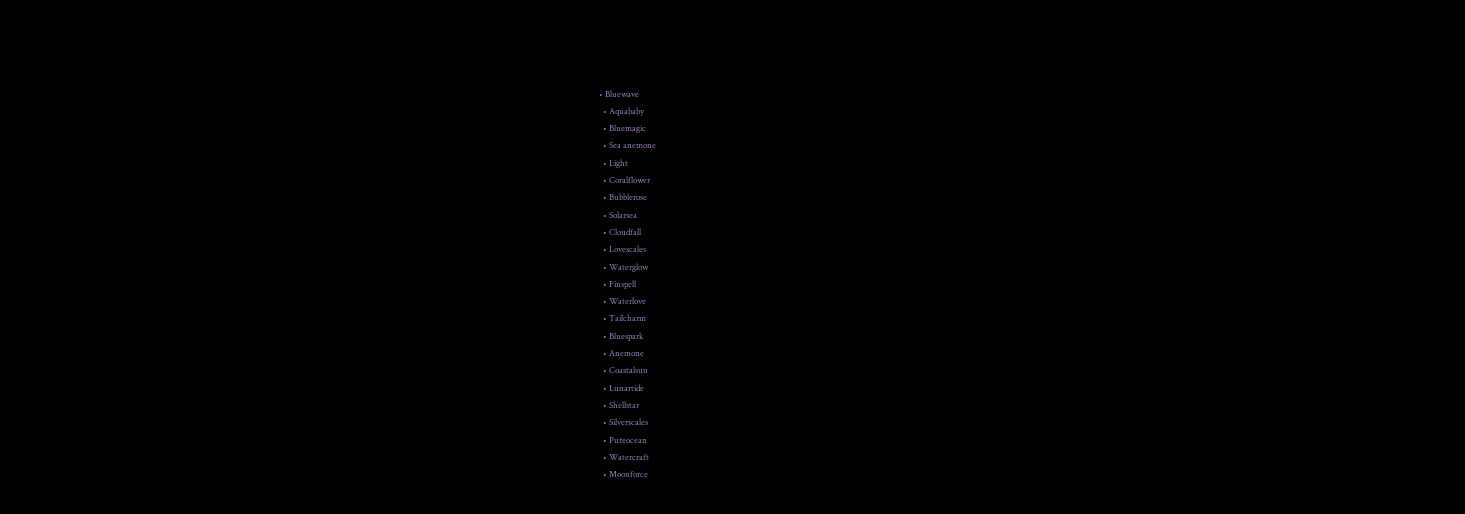• Bluewave
  • Aquababy
  • Bluemagic
  • Sea anemone
  • Light
  • Coralflower
  • Bubblerose
  • Solarsea
  • Cloudfall
  • Lovescales
  • Waterglow
  • Finspell
  • Waterlove
  • Tailcharm
  • Bluespark
  • Anemone
  • Coastalsun
  • Lunartide
  • Shellstar
  • Silverscales
  • Pureocean
  • Watercraft
  • Moonforce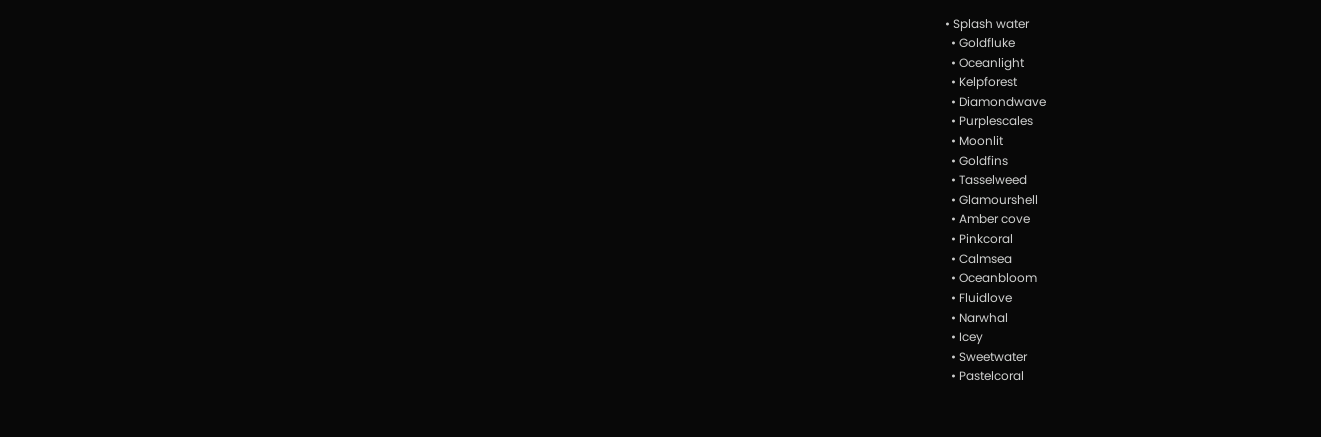• Splash water
  • Goldfluke
  • Oceanlight
  • Kelpforest
  • Diamondwave
  • Purplescales
  • Moonlit
  • Goldfins
  • Tasselweed
  • Glamourshell
  • Amber cove
  • Pinkcoral
  • Calmsea
  • Oceanbloom
  • Fluidlove
  • Narwhal
  • Icey
  • Sweetwater
  • Pastelcoral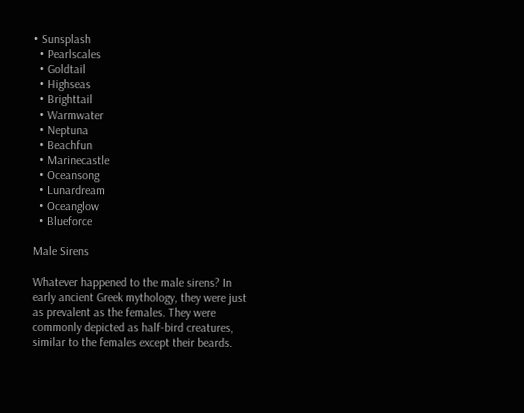• Sunsplash
  • Pearlscales
  • Goldtail
  • Highseas
  • Brighttail
  • Warmwater
  • Neptuna
  • Beachfun
  • Marinecastle
  • Oceansong
  • Lunardream
  • Oceanglow
  • Blueforce

Male Sirens

Whatever happened to the male sirens? In early ancient Greek mythology, they were just as prevalent as the females. They were commonly depicted as half-bird creatures, similar to the females except their beards.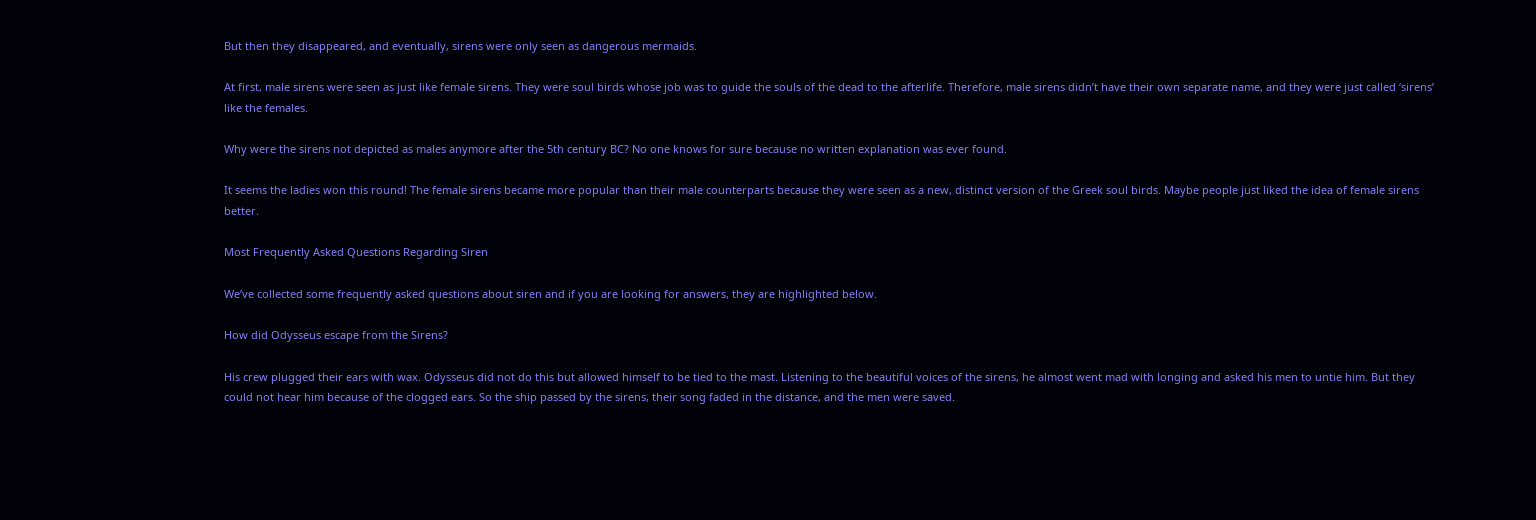But then they disappeared, and eventually, sirens were only seen as dangerous mermaids.

At first, male sirens were seen as just like female sirens. They were soul birds whose job was to guide the souls of the dead to the afterlife. Therefore, male sirens didn’t have their own separate name, and they were just called ‘sirens’ like the females.

Why were the sirens not depicted as males anymore after the 5th century BC? No one knows for sure because no written explanation was ever found.

It seems the ladies won this round! The female sirens became more popular than their male counterparts because they were seen as a new, distinct version of the Greek soul birds. Maybe people just liked the idea of female sirens better.

Most Frequently Asked Questions Regarding Siren

We’ve collected some frequently asked questions about siren and if you are looking for answers, they are highlighted below.

How did Odysseus escape from the Sirens?

His crew plugged their ears with wax. Odysseus did not do this but allowed himself to be tied to the mast. Listening to the beautiful voices of the sirens, he almost went mad with longing and asked his men to untie him. But they could not hear him because of the clogged ears. So the ship passed by the sirens, their song faded in the distance, and the men were saved.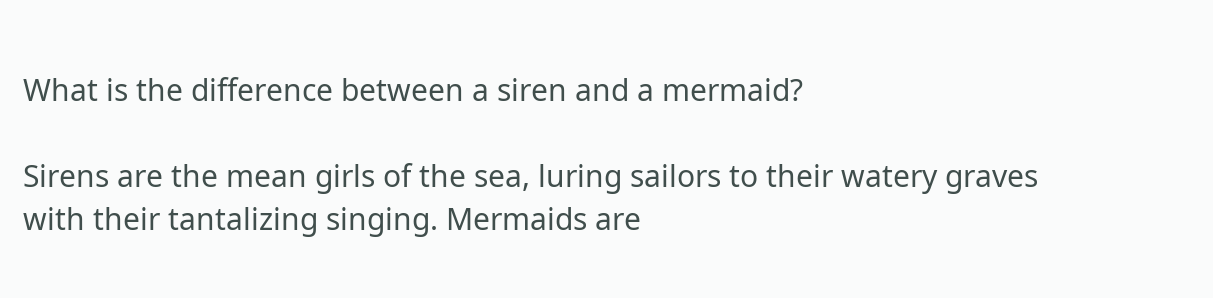What is the difference between a siren and a mermaid?

Sirens are the mean girls of the sea, luring sailors to their watery graves with their tantalizing singing. Mermaids are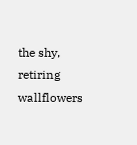the shy, retiring wallflowers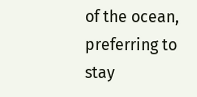of the ocean, preferring to stay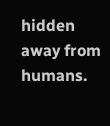hidden away from humans.